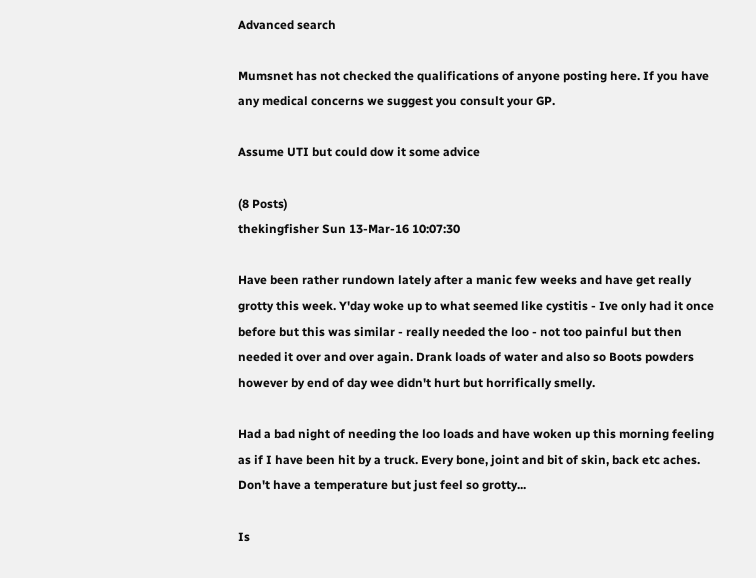Advanced search

Mumsnet has not checked the qualifications of anyone posting here. If you have any medical concerns we suggest you consult your GP.

Assume UTI but could dow it some advice

(8 Posts)
thekingfisher Sun 13-Mar-16 10:07:30

Have been rather rundown lately after a manic few weeks and have get really grotty this week. Y'day woke up to what seemed like cystitis - Ive only had it once before but this was similar - really needed the loo - not too painful but then needed it over and over again. Drank loads of water and also so Boots powders however by end of day wee didn't hurt but horrifically smelly.

Had a bad night of needing the loo loads and have woken up this morning feeling as if I have been hit by a truck. Every bone, joint and bit of skin, back etc aches. Don't have a temperature but just feel so grotty...

Is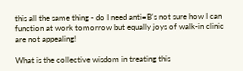this all the same thing - do I need anti=B's not sure how I can function at work tomorrow but equally joys of walk-in clinic are not appealing!

What is the collective wisdom in treating this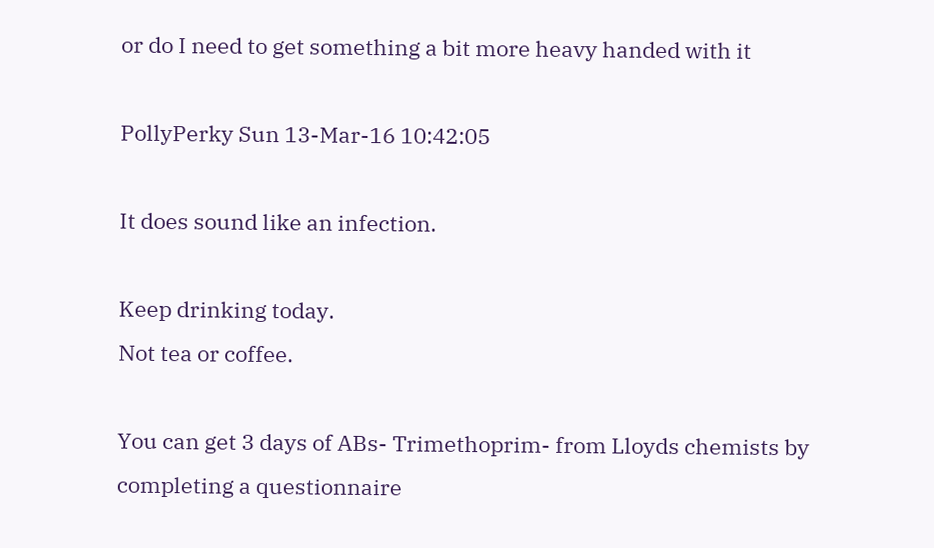or do I need to get something a bit more heavy handed with it

PollyPerky Sun 13-Mar-16 10:42:05

It does sound like an infection.

Keep drinking today.
Not tea or coffee.

You can get 3 days of ABs- Trimethoprim- from Lloyds chemists by completing a questionnaire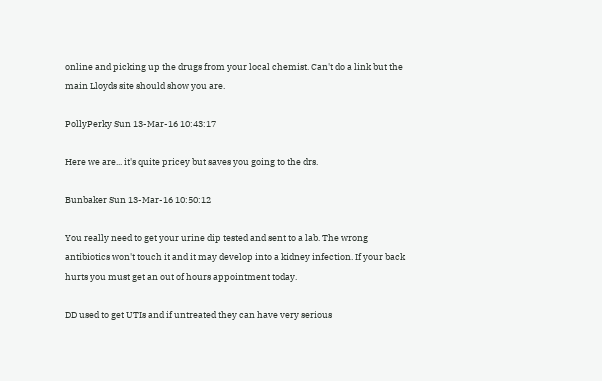online and picking up the drugs from your local chemist. Can't do a link but the main Lloyds site should show you are.

PollyPerky Sun 13-Mar-16 10:43:17

Here we are... it's quite pricey but saves you going to the drs.

Bunbaker Sun 13-Mar-16 10:50:12

You really need to get your urine dip tested and sent to a lab. The wrong antibiotics won't touch it and it may develop into a kidney infection. If your back hurts you must get an out of hours appointment today.

DD used to get UTIs and if untreated they can have very serious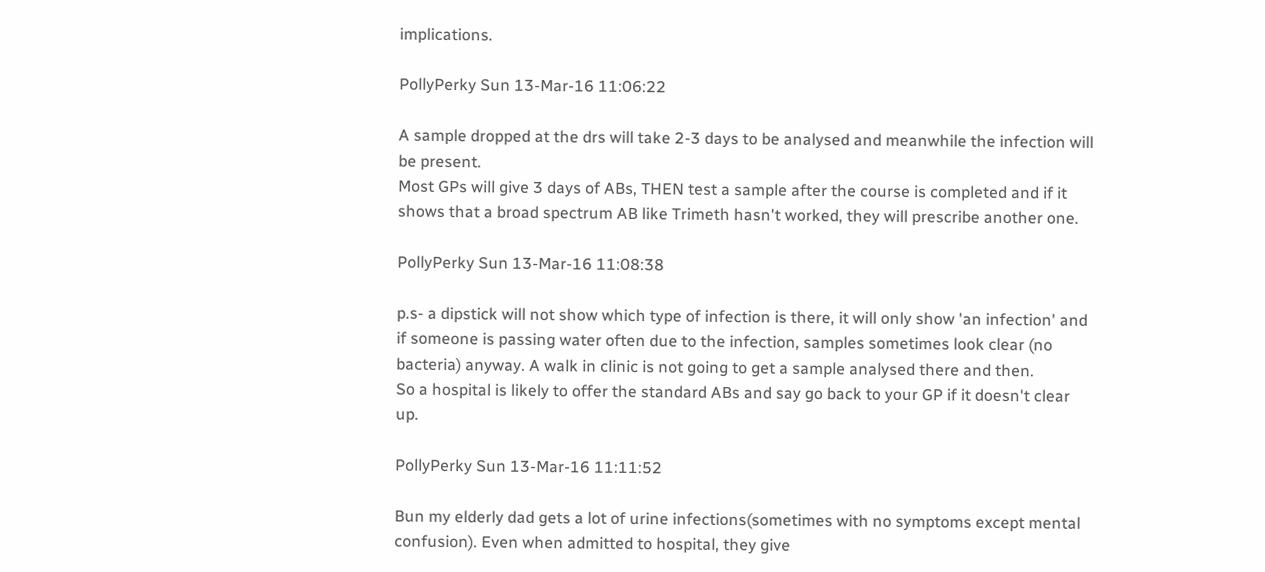implications.

PollyPerky Sun 13-Mar-16 11:06:22

A sample dropped at the drs will take 2-3 days to be analysed and meanwhile the infection will be present.
Most GPs will give 3 days of ABs, THEN test a sample after the course is completed and if it shows that a broad spectrum AB like Trimeth hasn't worked, they will prescribe another one.

PollyPerky Sun 13-Mar-16 11:08:38

p.s- a dipstick will not show which type of infection is there, it will only show 'an infection' and if someone is passing water often due to the infection, samples sometimes look clear (no bacteria) anyway. A walk in clinic is not going to get a sample analysed there and then.
So a hospital is likely to offer the standard ABs and say go back to your GP if it doesn't clear up.

PollyPerky Sun 13-Mar-16 11:11:52

Bun my elderly dad gets a lot of urine infections(sometimes with no symptoms except mental confusion). Even when admitted to hospital, they give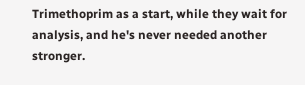Trimethoprim as a start, while they wait for analysis, and he's never needed another stronger.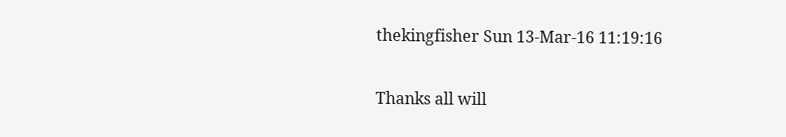thekingfisher Sun 13-Mar-16 11:19:16

Thanks all will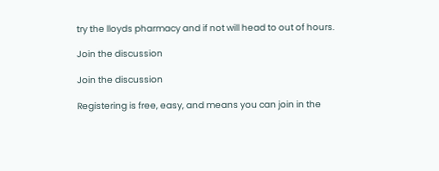try the lloyds pharmacy and if not will head to out of hours.

Join the discussion

Join the discussion

Registering is free, easy, and means you can join in the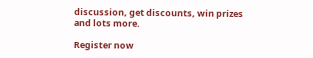discussion, get discounts, win prizes and lots more.

Register now